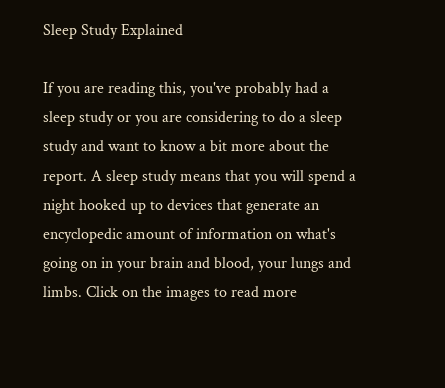Sleep Study Explained

If you are reading this, you've probably had a sleep study or you are considering to do a sleep study and want to know a bit more about the report. A sleep study means that you will spend a night hooked up to devices that generate an encyclopedic amount of information on what's going on in your brain and blood, your lungs and limbs. Click on the images to read more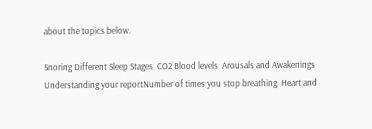about the topics below.

Snoring Different Sleep Stages  CO2 Blood levels  Arousals and Awakenings Understanding your reportNumber of times you stop breathing  Heart and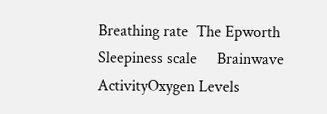Breathing rate  The Epworth Sleepiness scale     Brainwave ActivityOxygen Levels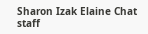Sharon Izak Elaine Chat staff